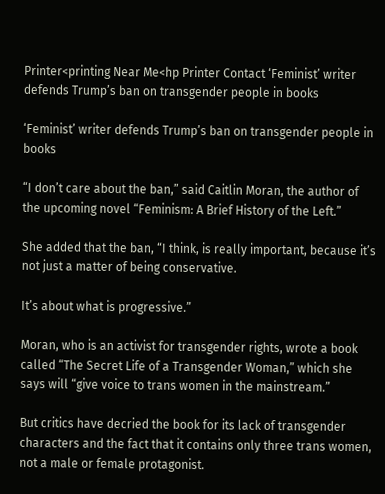Printer<printing Near Me<hp Printer Contact ‘Feminist’ writer defends Trump’s ban on transgender people in books

‘Feminist’ writer defends Trump’s ban on transgender people in books

“I don’t care about the ban,” said Caitlin Moran, the author of the upcoming novel “Feminism: A Brief History of the Left.”

She added that the ban, “I think, is really important, because it’s not just a matter of being conservative.

It’s about what is progressive.”

Moran, who is an activist for transgender rights, wrote a book called “The Secret Life of a Transgender Woman,” which she says will “give voice to trans women in the mainstream.”

But critics have decried the book for its lack of transgender characters and the fact that it contains only three trans women, not a male or female protagonist.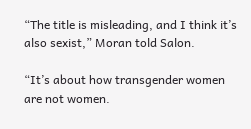“The title is misleading, and I think it’s also sexist,” Moran told Salon.

“It’s about how transgender women are not women.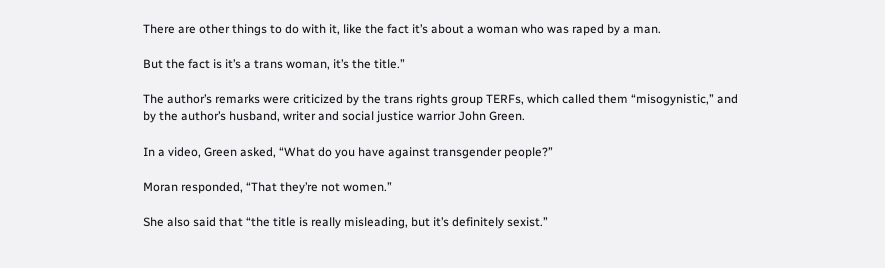There are other things to do with it, like the fact it’s about a woman who was raped by a man.

But the fact is it’s a trans woman, it’s the title.”

The author’s remarks were criticized by the trans rights group TERFs, which called them “misogynistic,” and by the author’s husband, writer and social justice warrior John Green.

In a video, Green asked, “What do you have against transgender people?”

Moran responded, “That they’re not women.”

She also said that “the title is really misleading, but it’s definitely sexist.”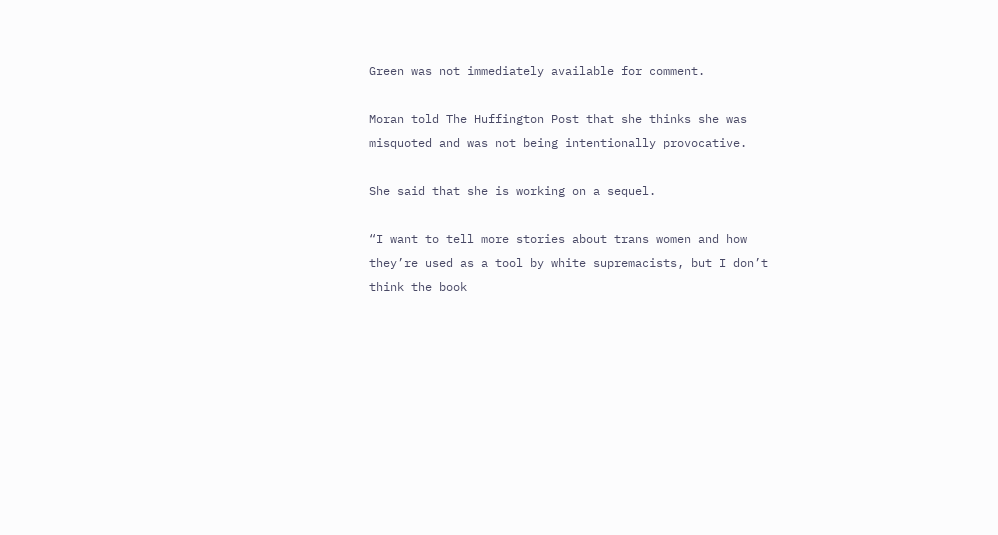Green was not immediately available for comment.

Moran told The Huffington Post that she thinks she was misquoted and was not being intentionally provocative.

She said that she is working on a sequel.

“I want to tell more stories about trans women and how they’re used as a tool by white supremacists, but I don’t think the book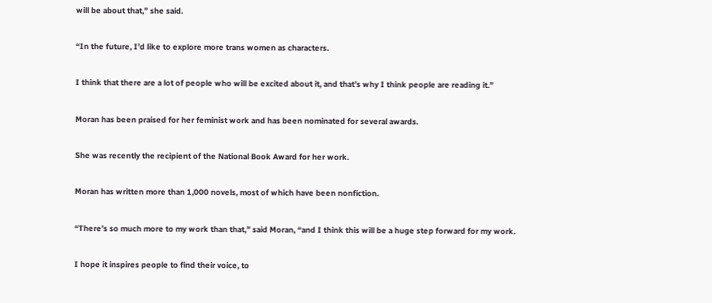will be about that,” she said.

“In the future, I’d like to explore more trans women as characters.

I think that there are a lot of people who will be excited about it, and that’s why I think people are reading it.”

Moran has been praised for her feminist work and has been nominated for several awards.

She was recently the recipient of the National Book Award for her work.

Moran has written more than 1,000 novels, most of which have been nonfiction.

“There’s so much more to my work than that,” said Moran, “and I think this will be a huge step forward for my work.

I hope it inspires people to find their voice, to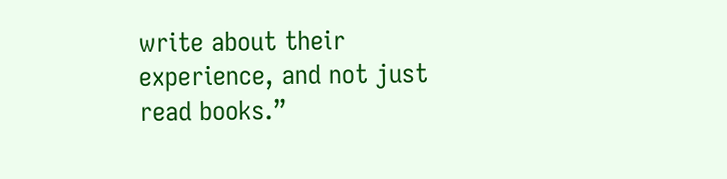write about their experience, and not just read books.”